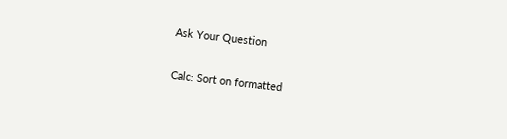Ask Your Question

Calc: Sort on formatted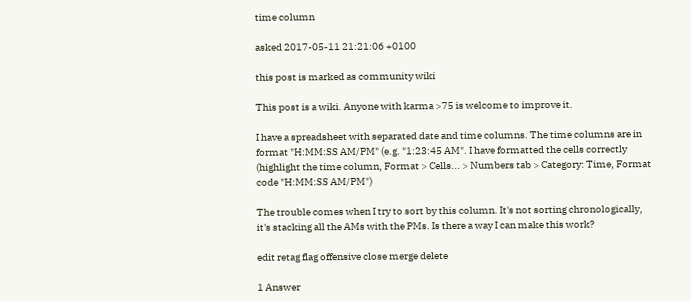time column

asked 2017-05-11 21:21:06 +0100

this post is marked as community wiki

This post is a wiki. Anyone with karma >75 is welcome to improve it.

I have a spreadsheet with separated date and time columns. The time columns are in format "H:MM:SS AM/PM" (e.g. "1:23:45 AM". I have formatted the cells correctly (highlight the time column, Format > Cells... > Numbers tab > Category: Time, Format code "H:MM:SS AM/PM")

The trouble comes when I try to sort by this column. It's not sorting chronologically, it's stacking all the AMs with the PMs. Is there a way I can make this work?

edit retag flag offensive close merge delete

1 Answer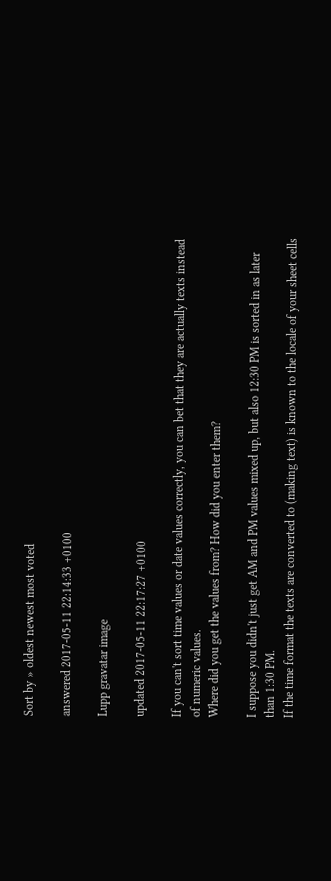Sort by » oldest newest most voted

answered 2017-05-11 22:14:33 +0100

Lupp gravatar image

updated 2017-05-11 22:17:27 +0100

If you can't sort time values or date values correctly, you can bet that they are actually texts instead of numeric values.
Where did you get the values from? How did you enter them?

I suppose you didn't just get AM and PM values mixed up, but also 12:30 PM is sorted in as later than 1:30 PM.
If the time format the texts are converted to (making text) is known to the locale of your sheet cells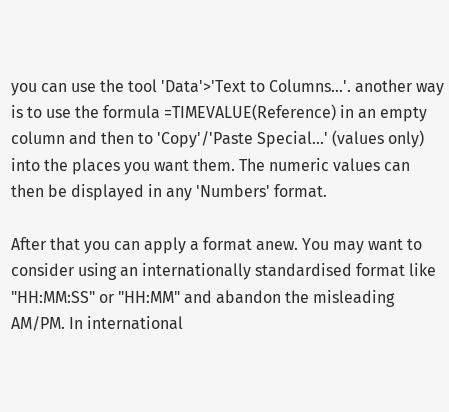you can use the tool 'Data'>'Text to Columns...'. another way is to use the formula =TIMEVALUE(Reference) in an empty column and then to 'Copy'/'Paste Special...' (values only) into the places you want them. The numeric values can then be displayed in any 'Numbers' format.

After that you can apply a format anew. You may want to consider using an internationally standardised format like "HH:MM:SS" or "HH:MM" and abandon the misleading AM/PM. In international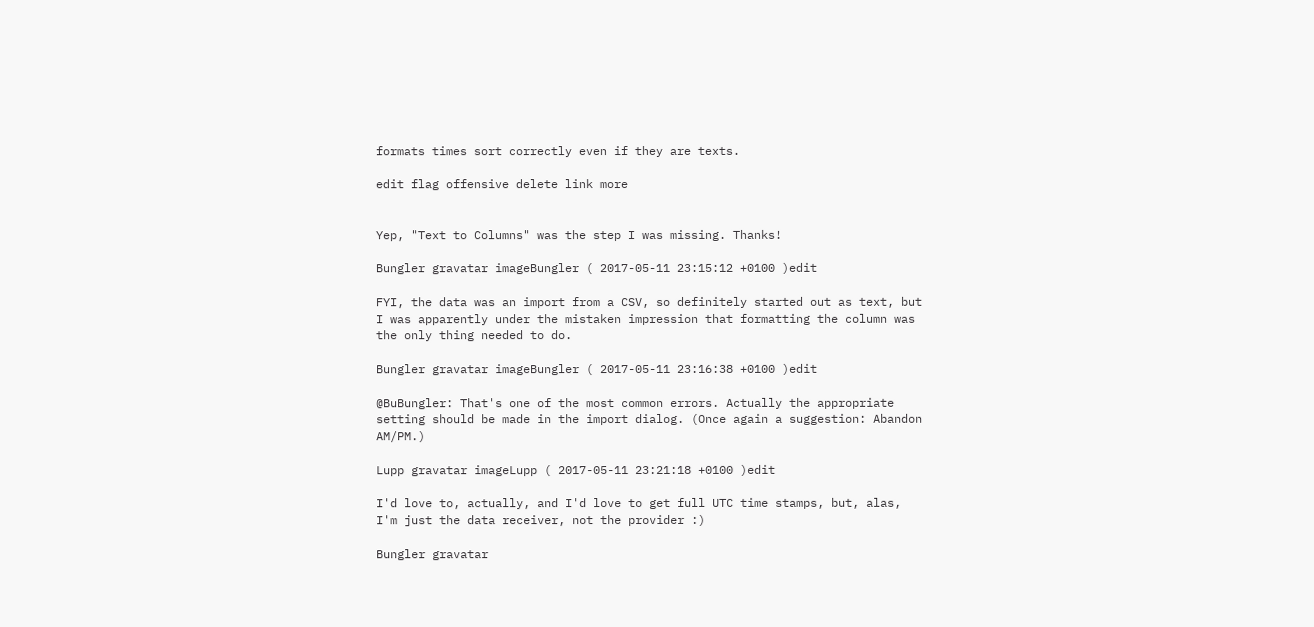formats times sort correctly even if they are texts.

edit flag offensive delete link more


Yep, "Text to Columns" was the step I was missing. Thanks!

Bungler gravatar imageBungler ( 2017-05-11 23:15:12 +0100 )edit

FYI, the data was an import from a CSV, so definitely started out as text, but I was apparently under the mistaken impression that formatting the column was the only thing needed to do.

Bungler gravatar imageBungler ( 2017-05-11 23:16:38 +0100 )edit

@BuBungler: That's one of the most common errors. Actually the appropriate setting should be made in the import dialog. (Once again a suggestion: Abandon AM/PM.)

Lupp gravatar imageLupp ( 2017-05-11 23:21:18 +0100 )edit

I'd love to, actually, and I'd love to get full UTC time stamps, but, alas, I'm just the data receiver, not the provider :)

Bungler gravatar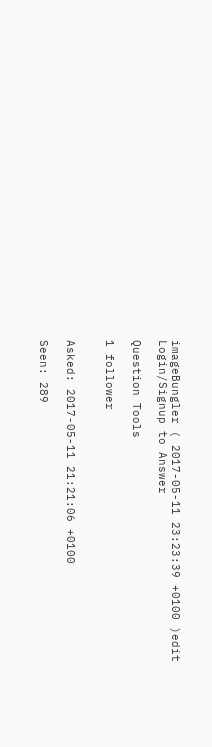imageBungler ( 2017-05-11 23:23:39 +0100 )edit
Login/Signup to Answer

Question Tools

1 follower


Asked: 2017-05-11 21:21:06 +0100

Seen: 289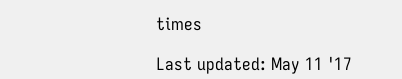times

Last updated: May 11 '17